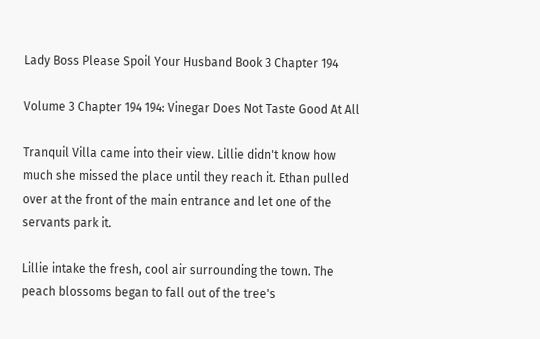Lady Boss Please Spoil Your Husband Book 3 Chapter 194

Volume 3 Chapter 194 194: Vinegar Does Not Taste Good At All

Tranquil Villa came into their view. Lillie didn't know how much she missed the place until they reach it. Ethan pulled over at the front of the main entrance and let one of the servants park it.

Lillie intake the fresh, cool air surrounding the town. The peach blossoms began to fall out of the tree's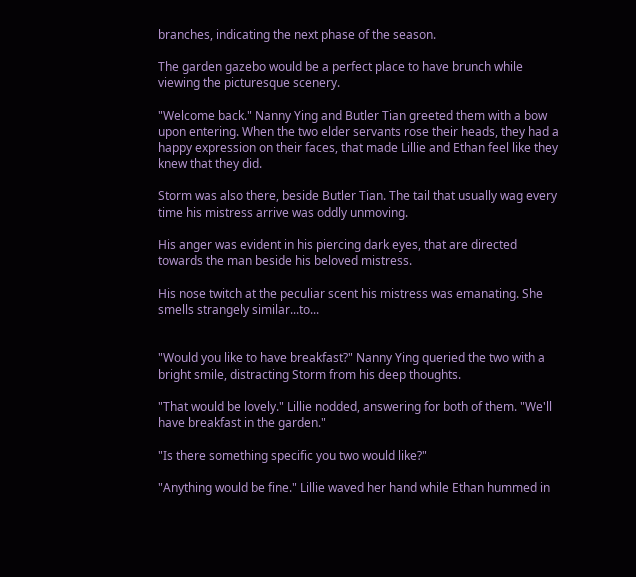branches, indicating the next phase of the season.

The garden gazebo would be a perfect place to have brunch while viewing the picturesque scenery.

"Welcome back." Nanny Ying and Butler Tian greeted them with a bow upon entering. When the two elder servants rose their heads, they had a happy expression on their faces, that made Lillie and Ethan feel like they knew that they did.

Storm was also there, beside Butler Tian. The tail that usually wag every time his mistress arrive was oddly unmoving.

His anger was evident in his piercing dark eyes, that are directed towards the man beside his beloved mistress.

His nose twitch at the peculiar scent his mistress was emanating. She smells strangely similar...to...


"Would you like to have breakfast?" Nanny Ying queried the two with a bright smile, distracting Storm from his deep thoughts.

"That would be lovely." Lillie nodded, answering for both of them. "We'll have breakfast in the garden."

"Is there something specific you two would like?"

"Anything would be fine." Lillie waved her hand while Ethan hummed in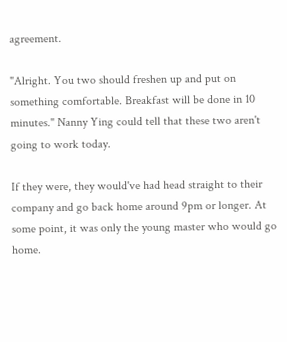agreement.

"Alright. You two should freshen up and put on something comfortable. Breakfast will be done in 10 minutes." Nanny Ying could tell that these two aren't going to work today.

If they were, they would've had head straight to their company and go back home around 9pm or longer. At some point, it was only the young master who would go home.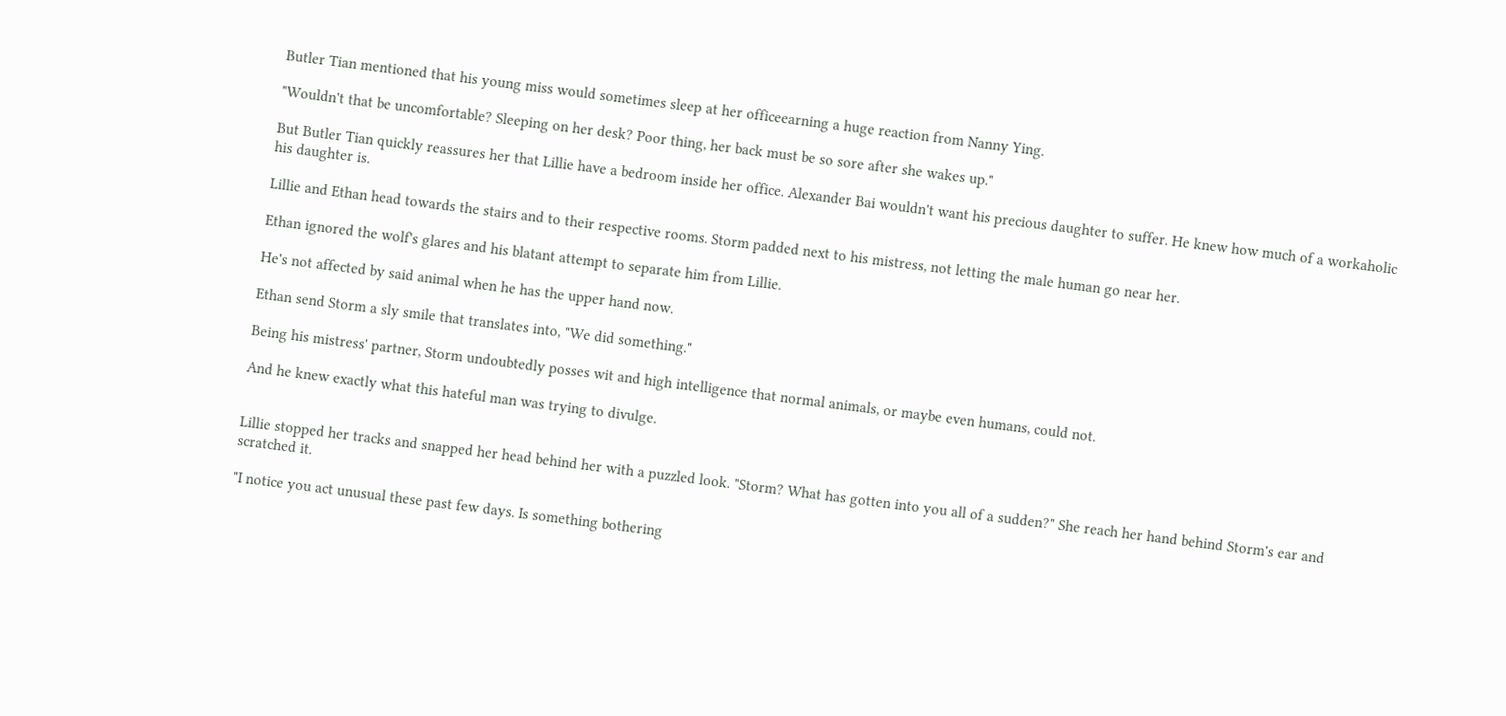Butler Tian mentioned that his young miss would sometimes sleep at her officeearning a huge reaction from Nanny Ying.

"Wouldn't that be uncomfortable? Sleeping on her desk? Poor thing, her back must be so sore after she wakes up."

But Butler Tian quickly reassures her that Lillie have a bedroom inside her office. Alexander Bai wouldn't want his precious daughter to suffer. He knew how much of a workaholic his daughter is.

Lillie and Ethan head towards the stairs and to their respective rooms. Storm padded next to his mistress, not letting the male human go near her.

Ethan ignored the wolf's glares and his blatant attempt to separate him from Lillie.

He's not affected by said animal when he has the upper hand now.

Ethan send Storm a sly smile that translates into, "We did something."

Being his mistress' partner, Storm undoubtedly posses wit and high intelligence that normal animals, or maybe even humans, could not.

And he knew exactly what this hateful man was trying to divulge.


Lillie stopped her tracks and snapped her head behind her with a puzzled look. "Storm? What has gotten into you all of a sudden?" She reach her hand behind Storm's ear and scratched it.

"I notice you act unusual these past few days. Is something bothering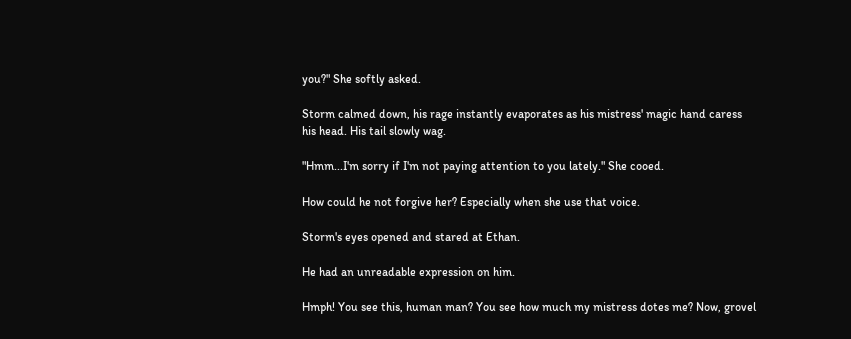you?" She softly asked.

Storm calmed down, his rage instantly evaporates as his mistress' magic hand caress his head. His tail slowly wag.

"Hmm...I'm sorry if I'm not paying attention to you lately." She cooed.

How could he not forgive her? Especially when she use that voice.

Storm's eyes opened and stared at Ethan.

He had an unreadable expression on him.

Hmph! You see this, human man? You see how much my mistress dotes me? Now, grovel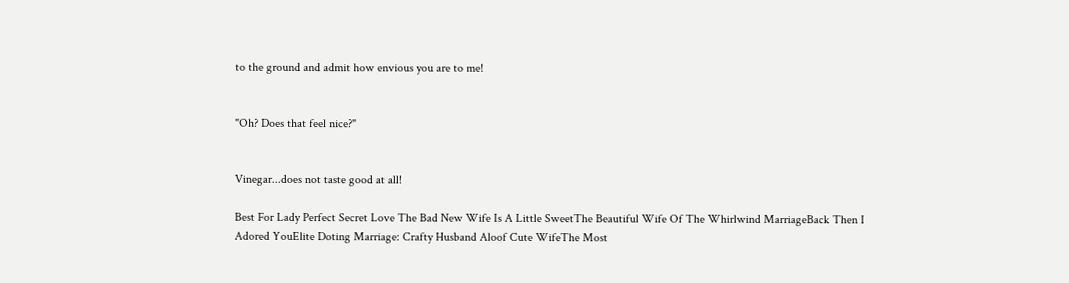to the ground and admit how envious you are to me!


"Oh? Does that feel nice?"


Vinegar...does not taste good at all!

Best For Lady Perfect Secret Love The Bad New Wife Is A Little SweetThe Beautiful Wife Of The Whirlwind MarriageBack Then I Adored YouElite Doting Marriage: Crafty Husband Aloof Cute WifeThe Most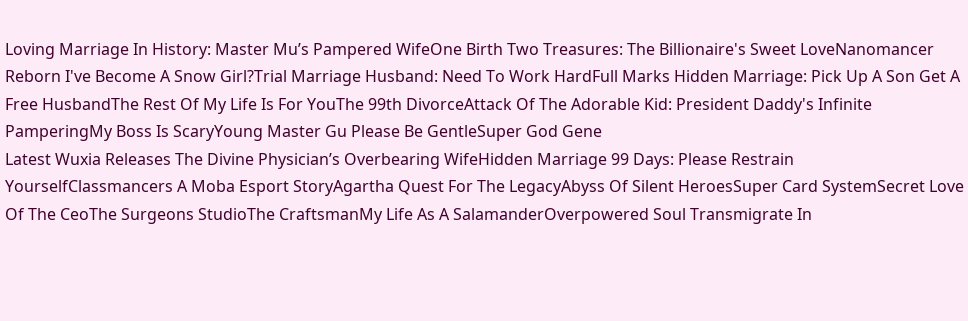Loving Marriage In History: Master Mu’s Pampered WifeOne Birth Two Treasures: The Billionaire's Sweet LoveNanomancer Reborn I've Become A Snow Girl?Trial Marriage Husband: Need To Work HardFull Marks Hidden Marriage: Pick Up A Son Get A Free HusbandThe Rest Of My Life Is For YouThe 99th DivorceAttack Of The Adorable Kid: President Daddy's Infinite PamperingMy Boss Is ScaryYoung Master Gu Please Be GentleSuper God Gene
Latest Wuxia Releases The Divine Physician’s Overbearing WifeHidden Marriage 99 Days: Please Restrain YourselfClassmancers A Moba Esport StoryAgartha Quest For The LegacyAbyss Of Silent HeroesSuper Card SystemSecret Love Of The CeoThe Surgeons StudioThe CraftsmanMy Life As A SalamanderOverpowered Soul Transmigrate In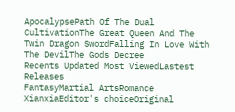ApocalypsePath Of The Dual CultivationThe Great Queen And The Twin Dragon SwordFalling In Love With The DevilThe Gods Decree
Recents Updated Most ViewedLastest Releases
FantasyMartial ArtsRomance
XianxiaEditor's choiceOriginal